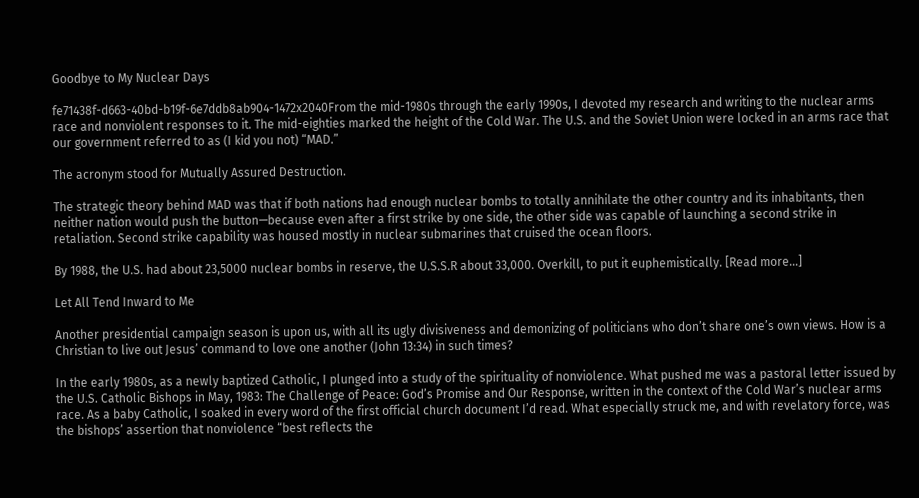Goodbye to My Nuclear Days

fe71438f-d663-40bd-b19f-6e7ddb8ab904-1472x2040From the mid-1980s through the early 1990s, I devoted my research and writing to the nuclear arms race and nonviolent responses to it. The mid-eighties marked the height of the Cold War. The U.S. and the Soviet Union were locked in an arms race that our government referred to as (I kid you not) “MAD.”

The acronym stood for Mutually Assured Destruction.

The strategic theory behind MAD was that if both nations had enough nuclear bombs to totally annihilate the other country and its inhabitants, then neither nation would push the button—because even after a first strike by one side, the other side was capable of launching a second strike in retaliation. Second strike capability was housed mostly in nuclear submarines that cruised the ocean floors.

By 1988, the U.S. had about 23,5000 nuclear bombs in reserve, the U.S.S.R about 33,000. Overkill, to put it euphemistically. [Read more…]

Let All Tend Inward to Me

Another presidential campaign season is upon us, with all its ugly divisiveness and demonizing of politicians who don’t share one’s own views. How is a Christian to live out Jesus’ command to love one another (John 13:34) in such times?

In the early 1980s, as a newly baptized Catholic, I plunged into a study of the spirituality of nonviolence. What pushed me was a pastoral letter issued by the U.S. Catholic Bishops in May, 1983: The Challenge of Peace: God’s Promise and Our Response, written in the context of the Cold War’s nuclear arms race. As a baby Catholic, I soaked in every word of the first official church document I’d read. What especially struck me, and with revelatory force, was the bishops’ assertion that nonviolence “best reflects the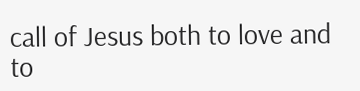call of Jesus both to love and to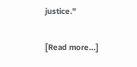justice.”

[Read more…]